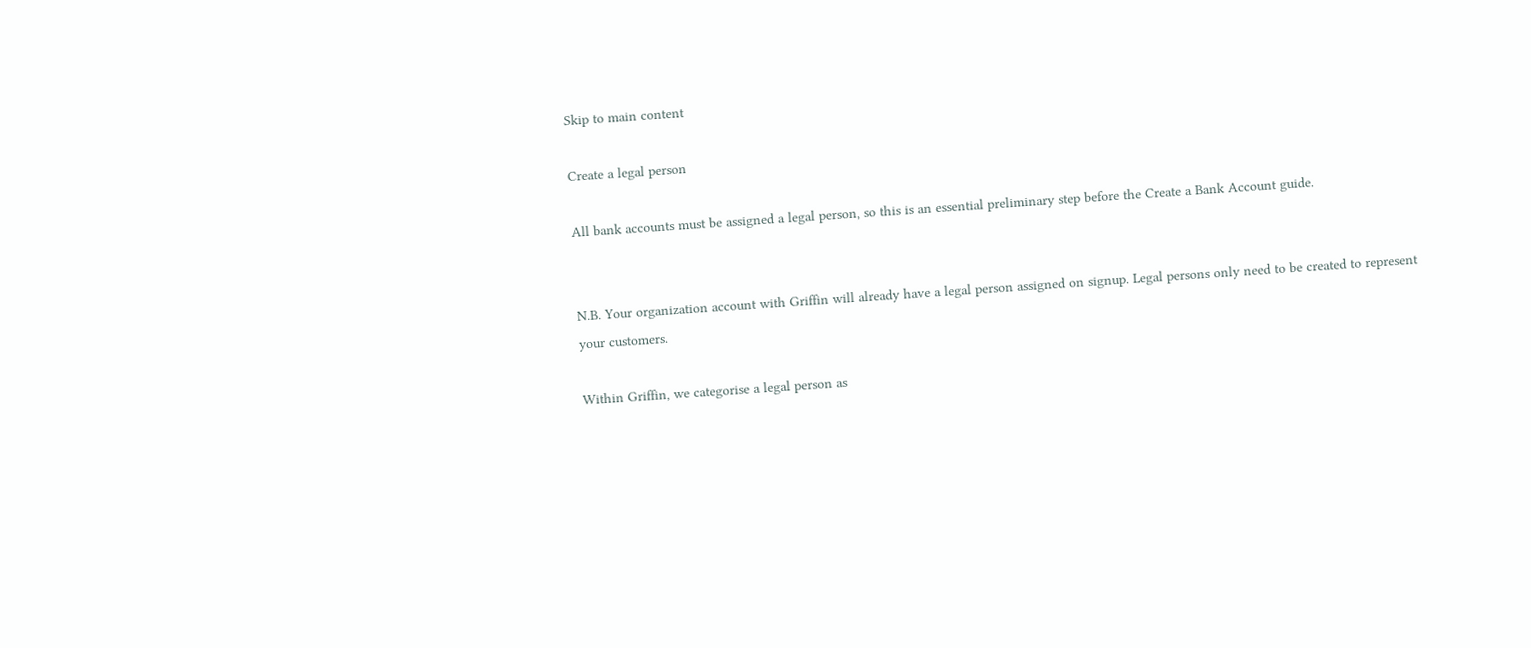Skip to main content

Create a legal person

All bank accounts must be assigned a legal person, so this is an essential preliminary step before the Create a Bank Account guide.


N.B. Your organization account with Griffin will already have a legal person assigned on signup. Legal persons only need to be created to represent your customers.

Within Griffin, we categorise a legal person as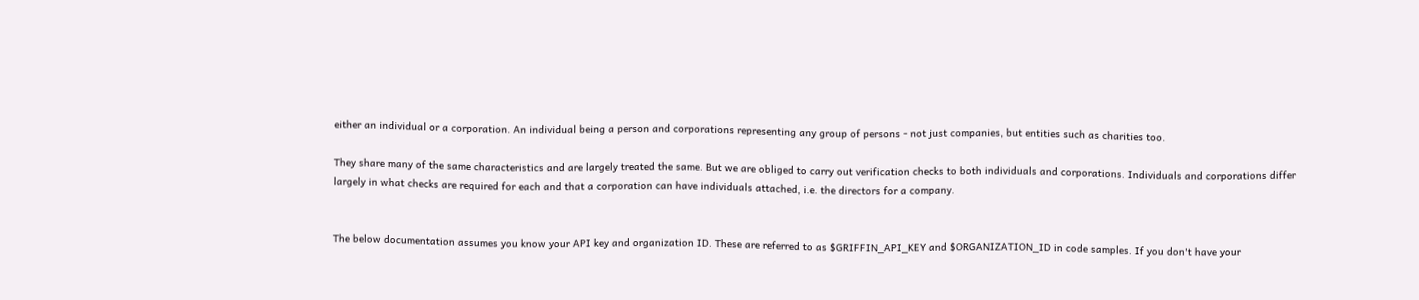either an individual or a corporation. An individual being a person and corporations representing any group of persons - not just companies, but entities such as charities too.

They share many of the same characteristics and are largely treated the same. But we are obliged to carry out verification checks to both individuals and corporations. Individuals and corporations differ largely in what checks are required for each and that a corporation can have individuals attached, i.e. the directors for a company.


The below documentation assumes you know your API key and organization ID. These are referred to as $GRIFFIN_API_KEY and $ORGANIZATION_ID in code samples. If you don't have your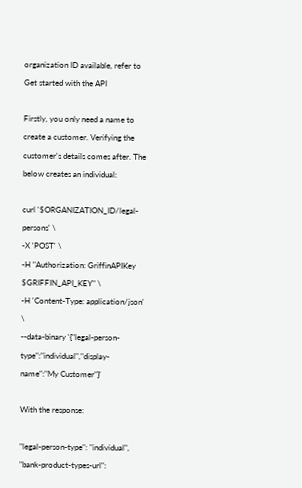organization ID available, refer to Get started with the API

Firstly, you only need a name to create a customer. Verifying the customer's details comes after. The below creates an individual:

curl '$ORGANIZATION_ID/legal-persons' \
-X 'POST' \
-H "Authorization: GriffinAPIKey $GRIFFIN_API_KEY" \
-H 'Content-Type: application/json' \
--data-binary '{"legal-person-type":"individual","display-name":"My Customer"}'

With the response:

"legal-person-type": "individual",
"bank-product-types-url":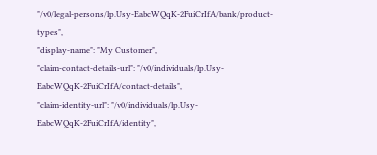"/v0/legal-persons/lp.Usy-EabcWQqK-2FuiCrIfA/bank/product-types",
"display-name": "My Customer",
"claim-contact-details-url": "/v0/individuals/lp.Usy-EabcWQqK-2FuiCrIfA/contact-details",
"claim-identity-url": "/v0/individuals/lp.Usy-EabcWQqK-2FuiCrIfA/identity",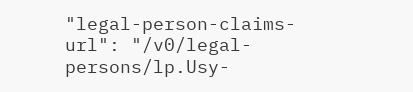"legal-person-claims-url": "/v0/legal-persons/lp.Usy-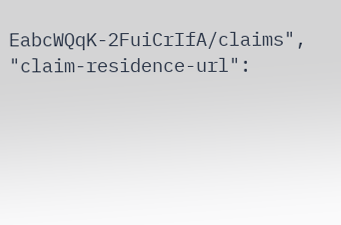EabcWQqK-2FuiCrIfA/claims",
"claim-residence-url":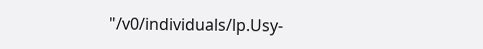"/v0/individuals/lp.Usy-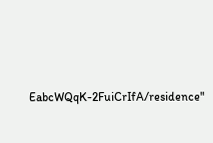EabcWQqK-2FuiCrIfA/residence"